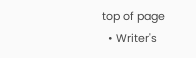top of page
  • Writer's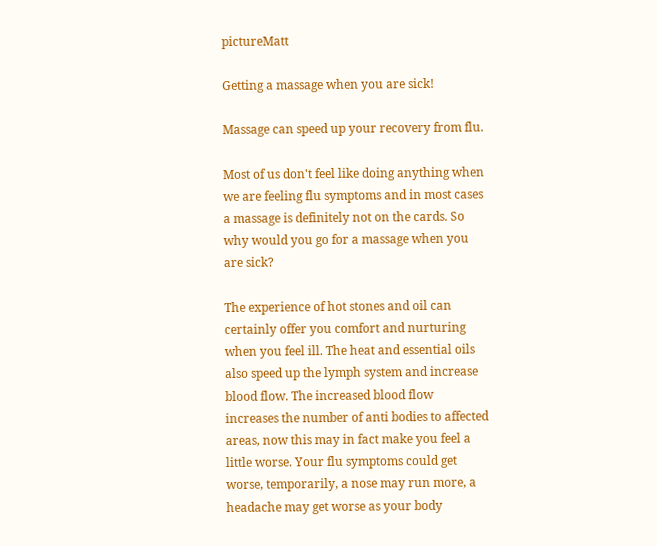pictureMatt

Getting a massage when you are sick!

Massage can speed up your recovery from flu.

Most of us don't feel like doing anything when we are feeling flu symptoms and in most cases a massage is definitely not on the cards. So why would you go for a massage when you are sick?

The experience of hot stones and oil can certainly offer you comfort and nurturing when you feel ill. The heat and essential oils also speed up the lymph system and increase blood flow. The increased blood flow increases the number of anti bodies to affected areas, now this may in fact make you feel a little worse. Your flu symptoms could get worse, temporarily, a nose may run more, a headache may get worse as your body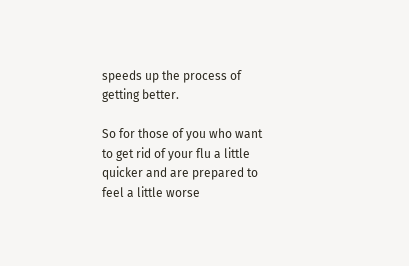speeds up the process of getting better.

So for those of you who want to get rid of your flu a little quicker and are prepared to feel a little worse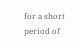for a short period of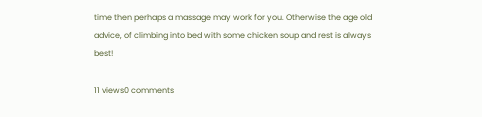time then perhaps a massage may work for you. Otherwise the age old advice, of climbing into bed with some chicken soup and rest is always best!

11 views0 comments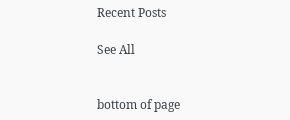Recent Posts

See All


bottom of page